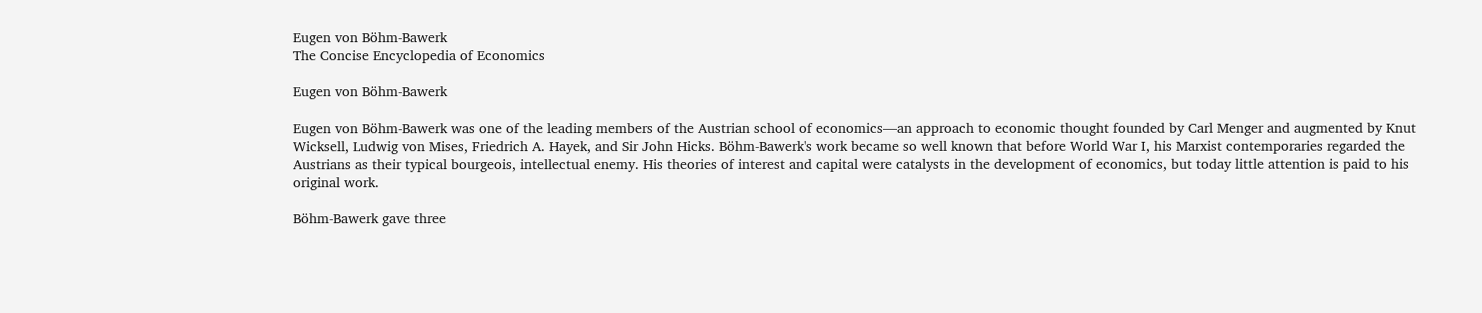Eugen von Böhm-Bawerk
The Concise Encyclopedia of Economics

Eugen von Böhm-Bawerk

Eugen von Böhm-Bawerk was one of the leading members of the Austrian school of economics—an approach to economic thought founded by Carl Menger and augmented by Knut Wicksell, Ludwig von Mises, Friedrich A. Hayek, and Sir John Hicks. Böhm-Bawerk's work became so well known that before World War I, his Marxist contemporaries regarded the Austrians as their typical bourgeois, intellectual enemy. His theories of interest and capital were catalysts in the development of economics, but today little attention is paid to his original work.

Böhm-Bawerk gave three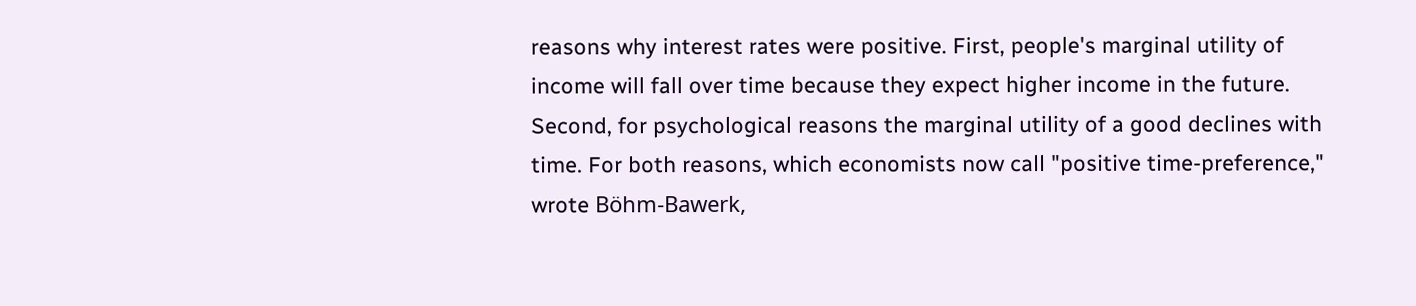reasons why interest rates were positive. First, people's marginal utility of income will fall over time because they expect higher income in the future. Second, for psychological reasons the marginal utility of a good declines with time. For both reasons, which economists now call "positive time-preference," wrote Böhm-Bawerk,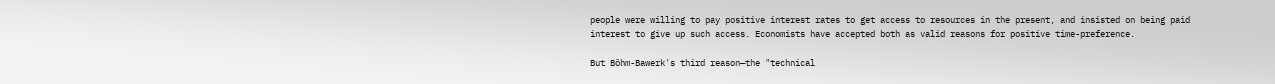people were willing to pay positive interest rates to get access to resources in the present, and insisted on being paid interest to give up such access. Economists have accepted both as valid reasons for positive time-preference.

But Böhm-Bawerk's third reason—the "technical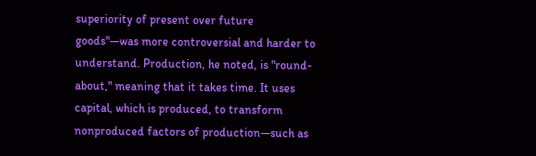superiority of present over future goods"—was more controversial and harder to understand. Production, he noted, is "round-about," meaning that it takes time. It uses capital, which is produced, to transform nonproduced factors of production—such as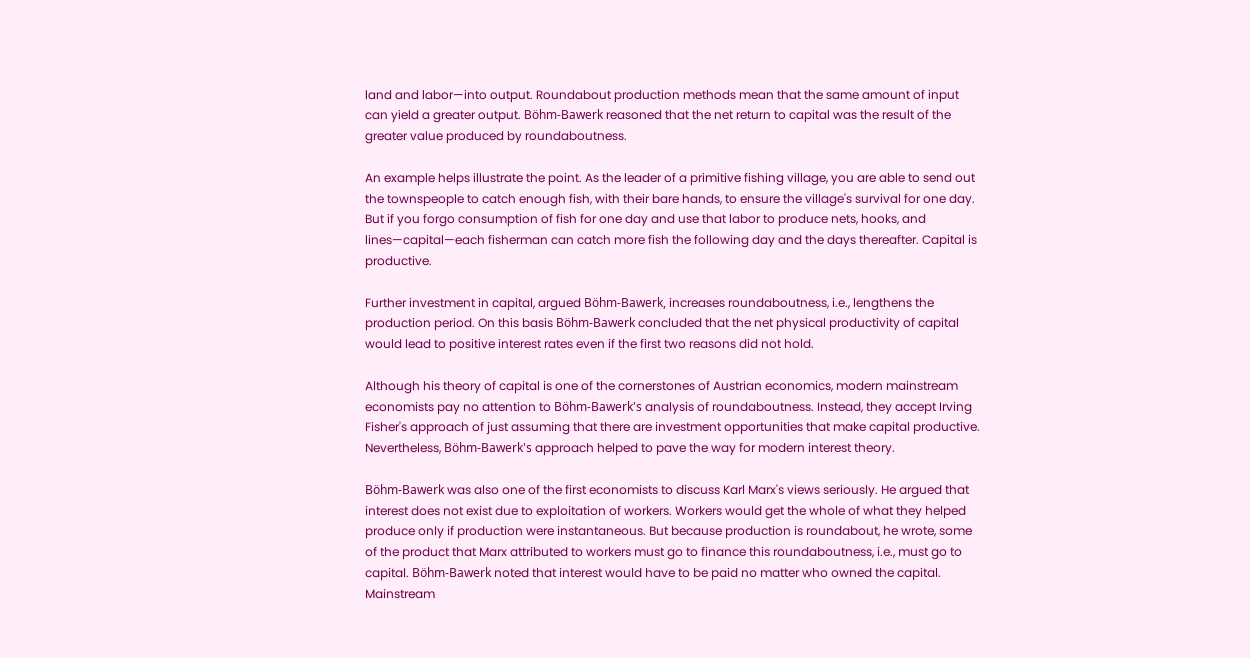land and labor—into output. Roundabout production methods mean that the same amount of input can yield a greater output. Böhm-Bawerk reasoned that the net return to capital was the result of the greater value produced by roundaboutness.

An example helps illustrate the point. As the leader of a primitive fishing village, you are able to send out the townspeople to catch enough fish, with their bare hands, to ensure the village's survival for one day. But if you forgo consumption of fish for one day and use that labor to produce nets, hooks, and lines—capital—each fisherman can catch more fish the following day and the days thereafter. Capital is productive.

Further investment in capital, argued Böhm-Bawerk, increases roundaboutness, i.e., lengthens the production period. On this basis Böhm-Bawerk concluded that the net physical productivity of capital would lead to positive interest rates even if the first two reasons did not hold.

Although his theory of capital is one of the cornerstones of Austrian economics, modern mainstream economists pay no attention to Böhm-Bawerk's analysis of roundaboutness. Instead, they accept Irving Fisher's approach of just assuming that there are investment opportunities that make capital productive. Nevertheless, Böhm-Bawerk's approach helped to pave the way for modern interest theory.

Böhm-Bawerk was also one of the first economists to discuss Karl Marx's views seriously. He argued that interest does not exist due to exploitation of workers. Workers would get the whole of what they helped produce only if production were instantaneous. But because production is roundabout, he wrote, some of the product that Marx attributed to workers must go to finance this roundaboutness, i.e., must go to capital. Böhm-Bawerk noted that interest would have to be paid no matter who owned the capital. Mainstream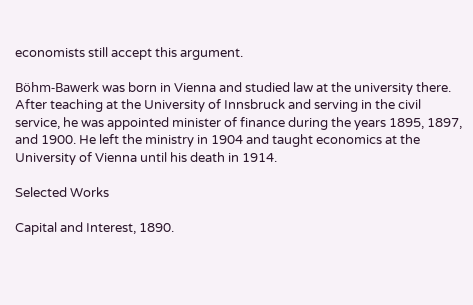economists still accept this argument.

Böhm-Bawerk was born in Vienna and studied law at the university there. After teaching at the University of Innsbruck and serving in the civil service, he was appointed minister of finance during the years 1895, 1897, and 1900. He left the ministry in 1904 and taught economics at the University of Vienna until his death in 1914.

Selected Works

Capital and Interest, 1890.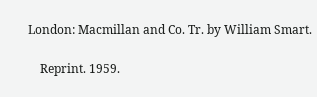London: Macmillan and Co. Tr. by William Smart.

    Reprint. 1959.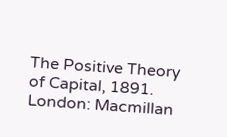The Positive Theory of Capital, 1891. London: Macmillan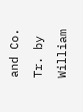and Co. Tr. by William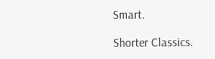Smart.

Shorter Classics.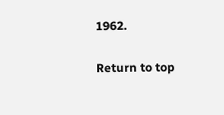1962.

Return to top